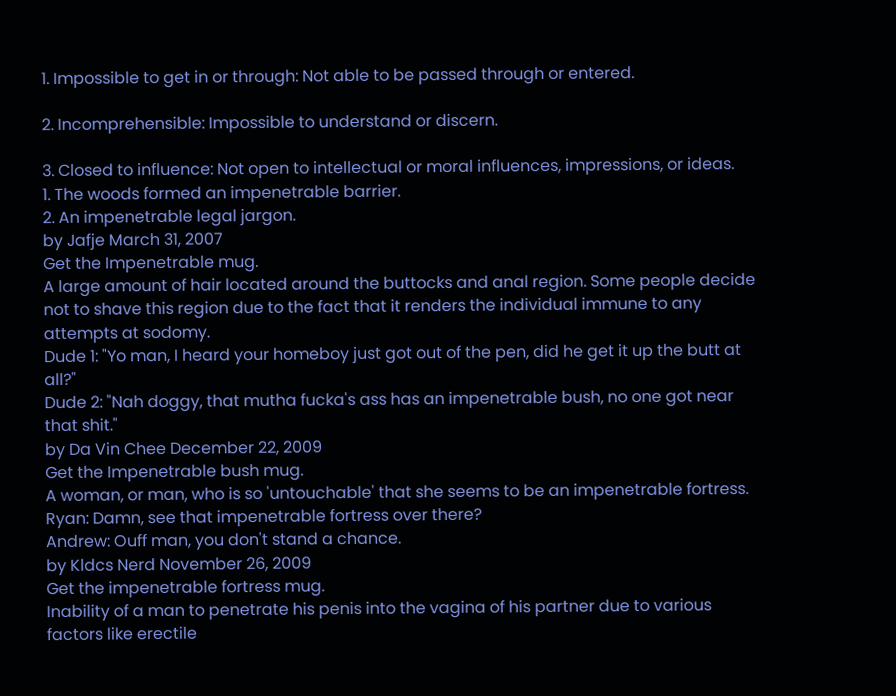1. Impossible to get in or through: Not able to be passed through or entered.

2. Incomprehensible: Impossible to understand or discern.

3. Closed to influence: Not open to intellectual or moral influences, impressions, or ideas.
1. The woods formed an impenetrable barrier.
2. An impenetrable legal jargon.
by Jafje March 31, 2007
Get the Impenetrable mug.
A large amount of hair located around the buttocks and anal region. Some people decide not to shave this region due to the fact that it renders the individual immune to any attempts at sodomy.
Dude 1: "Yo man, I heard your homeboy just got out of the pen, did he get it up the butt at all?"
Dude 2: "Nah doggy, that mutha fucka's ass has an impenetrable bush, no one got near that shit."
by Da Vin Chee December 22, 2009
Get the Impenetrable bush mug.
A woman, or man, who is so 'untouchable' that she seems to be an impenetrable fortress.
Ryan: Damn, see that impenetrable fortress over there?
Andrew: Ouff man, you don't stand a chance.
by Kldcs Nerd November 26, 2009
Get the impenetrable fortress mug.
Inability of a man to penetrate his penis into the vagina of his partner due to various factors like erectile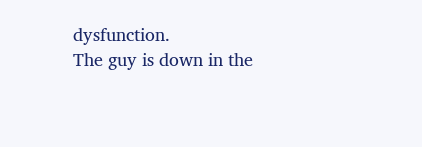dysfunction.
The guy is down in the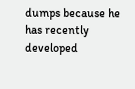dumps because he has recently developed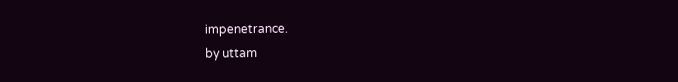impenetrance.
by uttam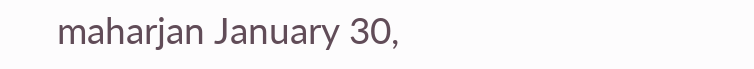maharjan January 30,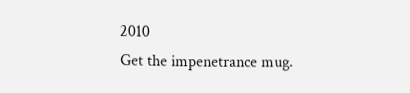2010
Get the impenetrance mug.